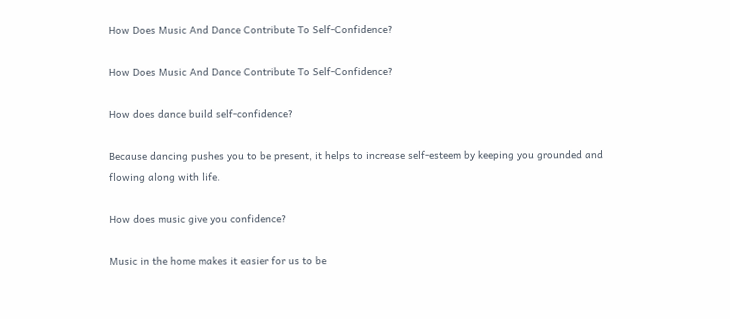How Does Music And Dance Contribute To Self-Confidence?

How Does Music And Dance Contribute To Self-Confidence?

How does dance build self-confidence?

Because dancing pushes you to be present, it helps to increase self-esteem by keeping you grounded and flowing along with life.

How does music give you confidence?

Music in the home makes it easier for us to be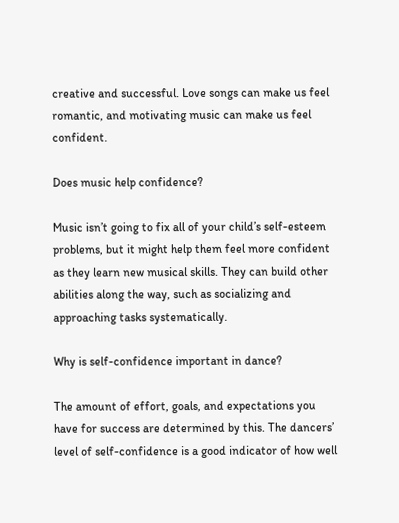creative and successful. Love songs can make us feel romantic, and motivating music can make us feel confident.

Does music help confidence?

Music isn’t going to fix all of your child’s self-esteem problems, but it might help them feel more confident as they learn new musical skills. They can build other abilities along the way, such as socializing and approaching tasks systematically.

Why is self-confidence important in dance?

The amount of effort, goals, and expectations you have for success are determined by this. The dancers’ level of self-confidence is a good indicator of how well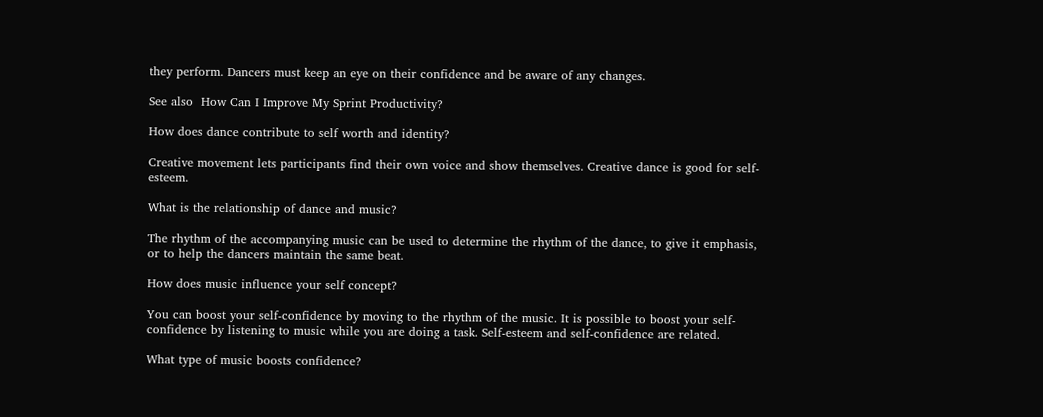they perform. Dancers must keep an eye on their confidence and be aware of any changes.

See also  How Can I Improve My Sprint Productivity?

How does dance contribute to self worth and identity?

Creative movement lets participants find their own voice and show themselves. Creative dance is good for self-esteem.

What is the relationship of dance and music?

The rhythm of the accompanying music can be used to determine the rhythm of the dance, to give it emphasis, or to help the dancers maintain the same beat.

How does music influence your self concept?

You can boost your self-confidence by moving to the rhythm of the music. It is possible to boost your self-confidence by listening to music while you are doing a task. Self-esteem and self-confidence are related.

What type of music boosts confidence?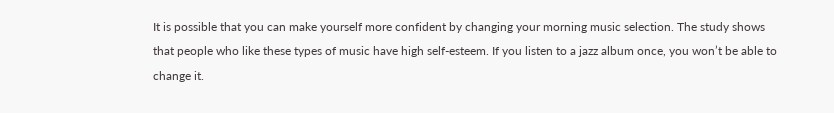It is possible that you can make yourself more confident by changing your morning music selection. The study shows that people who like these types of music have high self-esteem. If you listen to a jazz album once, you won’t be able to change it.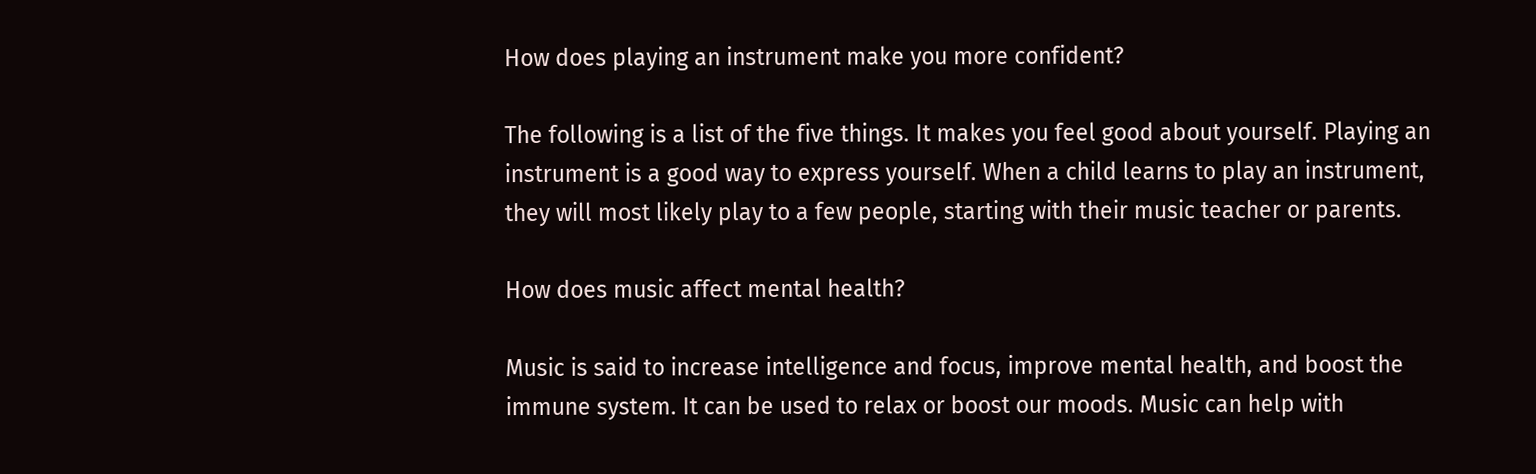How does playing an instrument make you more confident?

The following is a list of the five things. It makes you feel good about yourself. Playing an instrument is a good way to express yourself. When a child learns to play an instrument, they will most likely play to a few people, starting with their music teacher or parents.

How does music affect mental health?

Music is said to increase intelligence and focus, improve mental health, and boost the immune system. It can be used to relax or boost our moods. Music can help with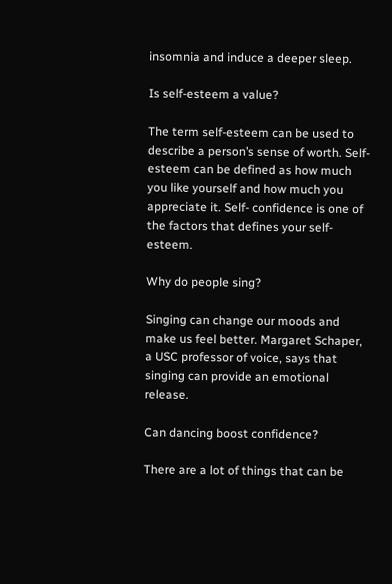insomnia and induce a deeper sleep.

Is self-esteem a value?

The term self-esteem can be used to describe a person’s sense of worth. Self-esteem can be defined as how much you like yourself and how much you appreciate it. Self- confidence is one of the factors that defines your self-esteem.

Why do people sing?

Singing can change our moods and make us feel better. Margaret Schaper, a USC professor of voice, says that singing can provide an emotional release.

Can dancing boost confidence?

There are a lot of things that can be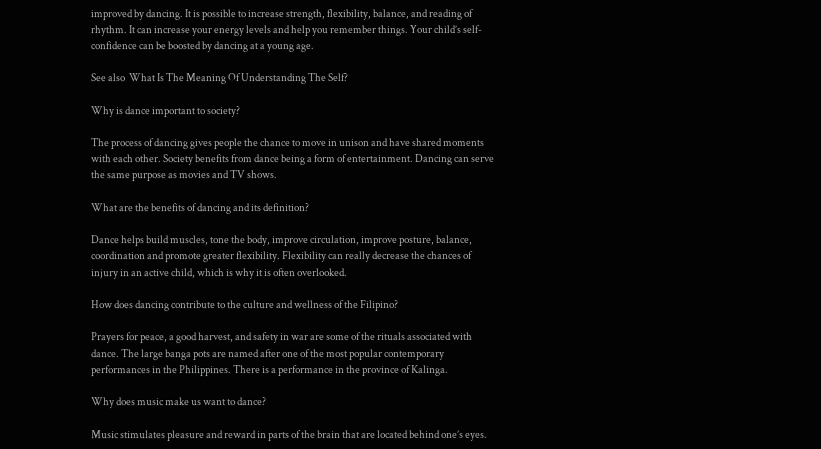improved by dancing. It is possible to increase strength, flexibility, balance, and reading of rhythm. It can increase your energy levels and help you remember things. Your child’s self-confidence can be boosted by dancing at a young age.

See also  What Is The Meaning Of Understanding The Self?

Why is dance important to society?

The process of dancing gives people the chance to move in unison and have shared moments with each other. Society benefits from dance being a form of entertainment. Dancing can serve the same purpose as movies and TV shows.

What are the benefits of dancing and its definition?

Dance helps build muscles, tone the body, improve circulation, improve posture, balance, coordination and promote greater flexibility. Flexibility can really decrease the chances of injury in an active child, which is why it is often overlooked.

How does dancing contribute to the culture and wellness of the Filipino?

Prayers for peace, a good harvest, and safety in war are some of the rituals associated with dance. The large banga pots are named after one of the most popular contemporary performances in the Philippines. There is a performance in the province of Kalinga.

Why does music make us want to dance?

Music stimulates pleasure and reward in parts of the brain that are located behind one’s eyes.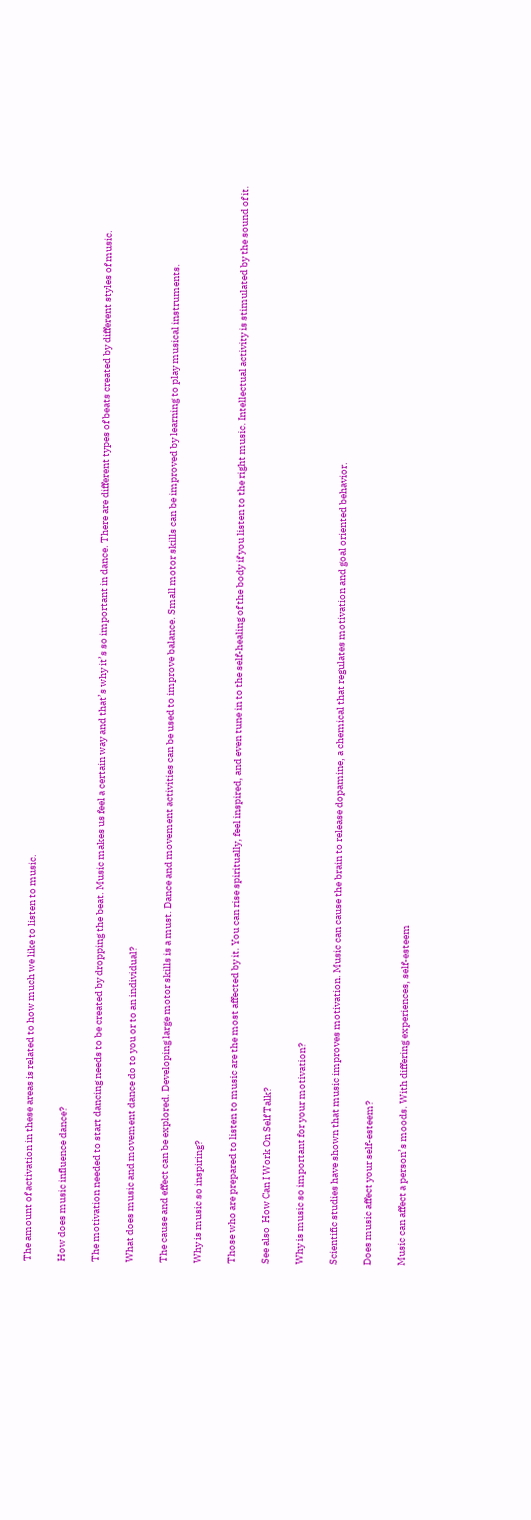The amount of activation in these areas is related to how much we like to listen to music.

How does music influence dance?

The motivation needed to start dancing needs to be created by dropping the beat. Music makes us feel a certain way and that’s why it’s so important in dance. There are different types of beats created by different styles of music.

What does music and movement dance do to you or to an individual?

The cause and effect can be explored. Developing large motor skills is a must. Dance and movement activities can be used to improve balance. Small motor skills can be improved by learning to play musical instruments.

Why is music so inspiring?

Those who are prepared to listen to music are the most affected by it. You can rise spiritually, feel inspired, and even tune in to the self-healing of the body if you listen to the right music. Intellectual activity is stimulated by the sound of it.

See also  How Can I Work On Self Talk?

Why is music so important for your motivation?

Scientific studies have shown that music improves motivation. Music can cause the brain to release dopamine, a chemical that regulates motivation and goal oriented behavior.

Does music affect your self-esteem?

Music can affect a person’s moods. With differing experiences, self-esteem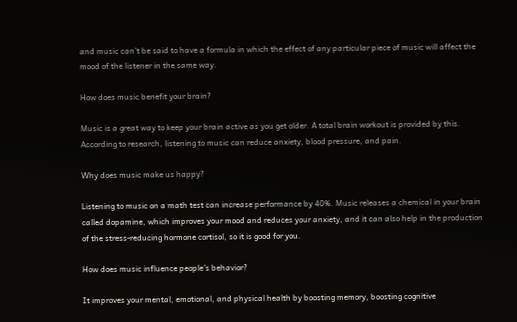and music can’t be said to have a formula in which the effect of any particular piece of music will affect the mood of the listener in the same way.

How does music benefit your brain?

Music is a great way to keep your brain active as you get older. A total brain workout is provided by this. According to research, listening to music can reduce anxiety, blood pressure, and pain.

Why does music make us happy?

Listening to music on a math test can increase performance by 40%. Music releases a chemical in your brain called dopamine, which improves your mood and reduces your anxiety, and it can also help in the production of the stress-reducing hormone cortisol, so it is good for you.

How does music influence people’s behavior?

It improves your mental, emotional, and physical health by boosting memory, boosting cognitive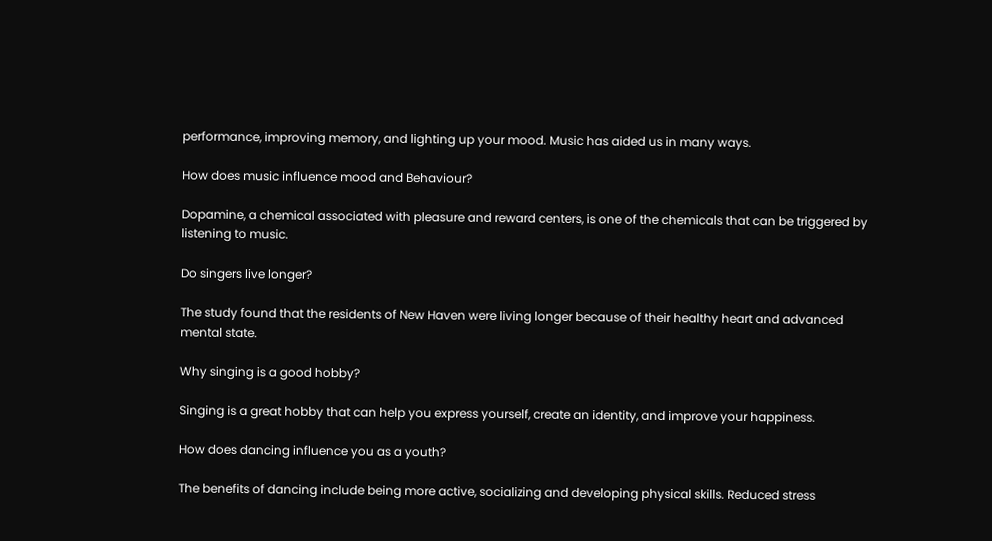performance, improving memory, and lighting up your mood. Music has aided us in many ways.

How does music influence mood and Behaviour?

Dopamine, a chemical associated with pleasure and reward centers, is one of the chemicals that can be triggered by listening to music.

Do singers live longer?

The study found that the residents of New Haven were living longer because of their healthy heart and advanced mental state.

Why singing is a good hobby?

Singing is a great hobby that can help you express yourself, create an identity, and improve your happiness.

How does dancing influence you as a youth?

The benefits of dancing include being more active, socializing and developing physical skills. Reduced stress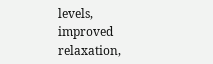levels, improved relaxation,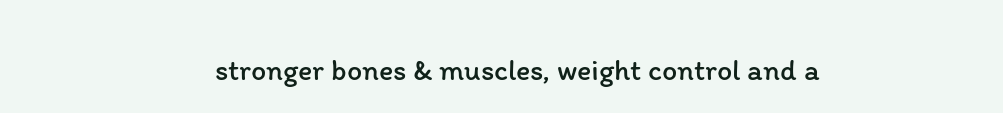stronger bones & muscles, weight control and a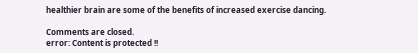healthier brain are some of the benefits of increased exercise dancing.

Comments are closed.
error: Content is protected !!